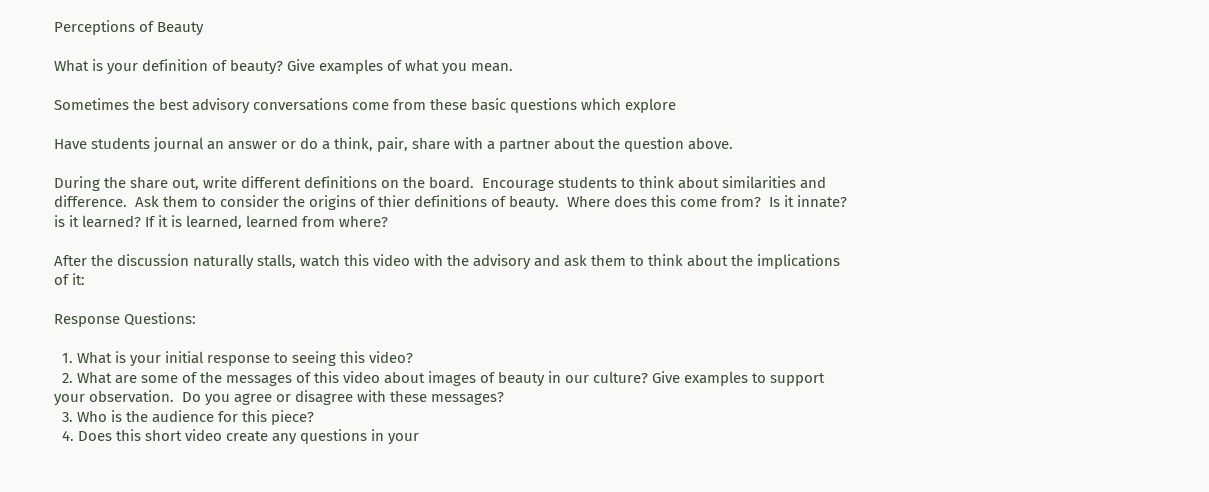Perceptions of Beauty

What is your definition of beauty? Give examples of what you mean.

Sometimes the best advisory conversations come from these basic questions which explore

Have students journal an answer or do a think, pair, share with a partner about the question above.

During the share out, write different definitions on the board.  Encourage students to think about similarities and difference.  Ask them to consider the origins of thier definitions of beauty.  Where does this come from?  Is it innate?  is it learned? If it is learned, learned from where?

After the discussion naturally stalls, watch this video with the advisory and ask them to think about the implications of it:

Response Questions:

  1. What is your initial response to seeing this video?
  2. What are some of the messages of this video about images of beauty in our culture? Give examples to support your observation.  Do you agree or disagree with these messages?
  3. Who is the audience for this piece?
  4. Does this short video create any questions in your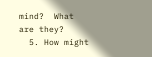mind?  What are they?
  5. How might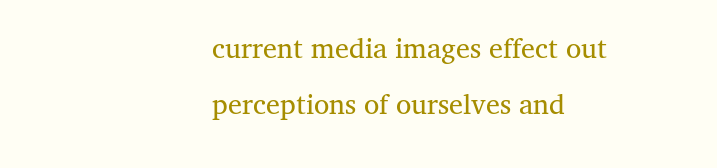current media images effect out perceptions of ourselves and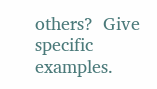others?  Give specific examples.